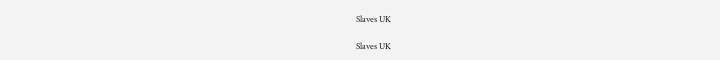Slaves UK

Slaves UK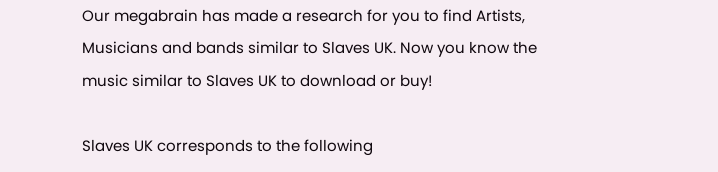Our megabrain has made a research for you to find Artists, Musicians and bands similar to Slaves UK. Now you know the music similar to Slaves UK to download or buy!

Slaves UK corresponds to the following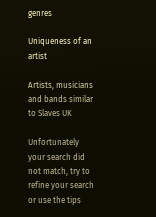genres

Uniqueness of an artist

Artists, musicians and bands similar to Slaves UK

Unfortunately your search did not match, try to refine your search or use the tips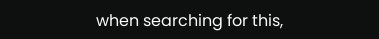when searching for this,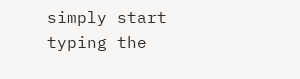simply start typing the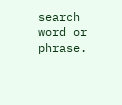search word or phrase.